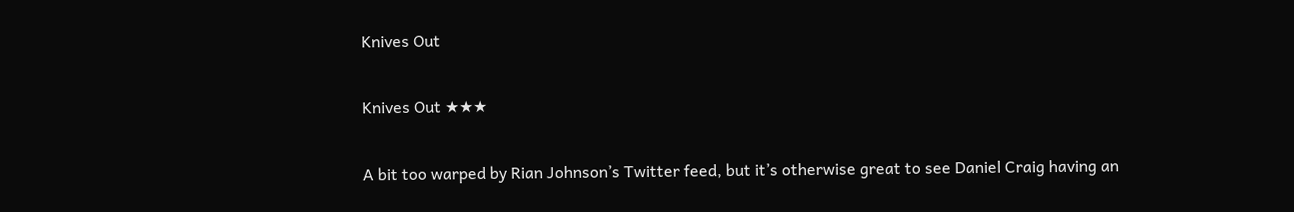Knives Out

Knives Out ★★★

A bit too warped by Rian Johnson’s Twitter feed, but it’s otherwise great to see Daniel Craig having an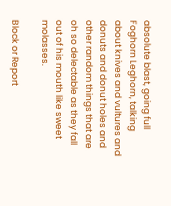absolute blast, going full Foghorn Leghorn, talking about knives and vultures and donuts and donut holes and other random things that are oh so delectable as they fall out of his mouth like sweet molasses.

Block or Report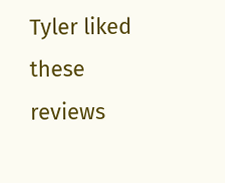Tyler liked these reviews